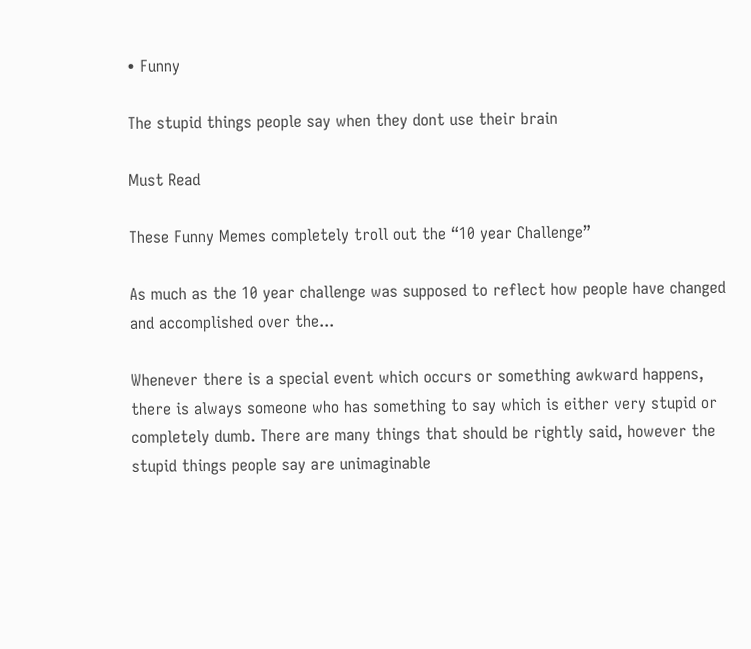• Funny

The stupid things people say when they dont use their brain

Must Read

These Funny Memes completely troll out the “10 year Challenge”

As much as the 10 year challenge was supposed to reflect how people have changed and accomplished over the...

Whenever there is a special event which occurs or something awkward happens, there is always someone who has something to say which is either very stupid or completely dumb. There are many things that should be rightly said, however the stupid things people say are unimaginable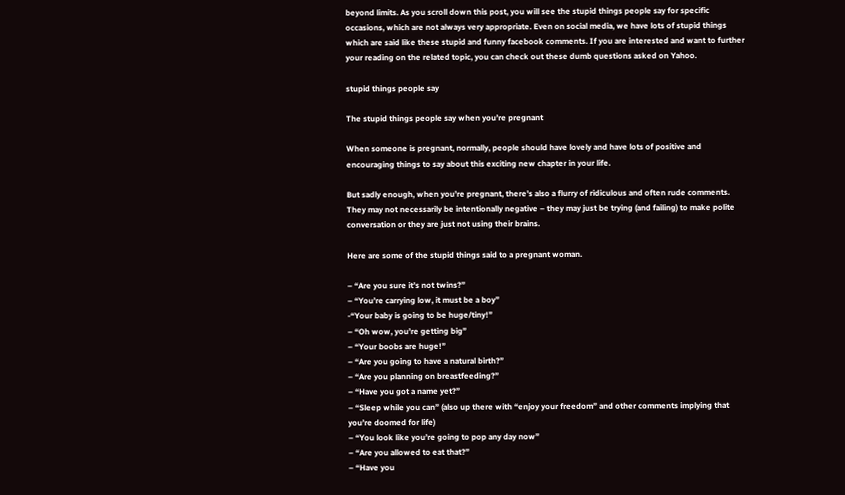beyond limits. As you scroll down this post, you will see the stupid things people say for specific occasions, which are not always very appropriate. Even on social media, we have lots of stupid things which are said like these stupid and funny facebook comments. If you are interested and want to further your reading on the related topic, you can check out these dumb questions asked on Yahoo.

stupid things people say

The stupid things people say when you’re pregnant

When someone is pregnant, normally, people should have lovely and have lots of positive and encouraging things to say about this exciting new chapter in your life.

But sadly enough, when you’re pregnant, there’s also a flurry of ridiculous and often rude comments. They may not necessarily be intentionally negative – they may just be trying (and failing) to make polite conversation or they are just not using their brains.

Here are some of the stupid things said to a pregnant woman.

– “Are you sure it’s not twins?”
– “You’re carrying low, it must be a boy”
-“Your baby is going to be huge/tiny!”
– “Oh wow, you’re getting big”
– “Your boobs are huge!”
– “Are you going to have a natural birth?”
– “Are you planning on breastfeeding?”
– “Have you got a name yet?”
– “Sleep while you can” (also up there with “enjoy your freedom” and other comments implying that you’re doomed for life)
– “You look like you’re going to pop any day now”
– “Are you allowed to eat that?”
– “Have you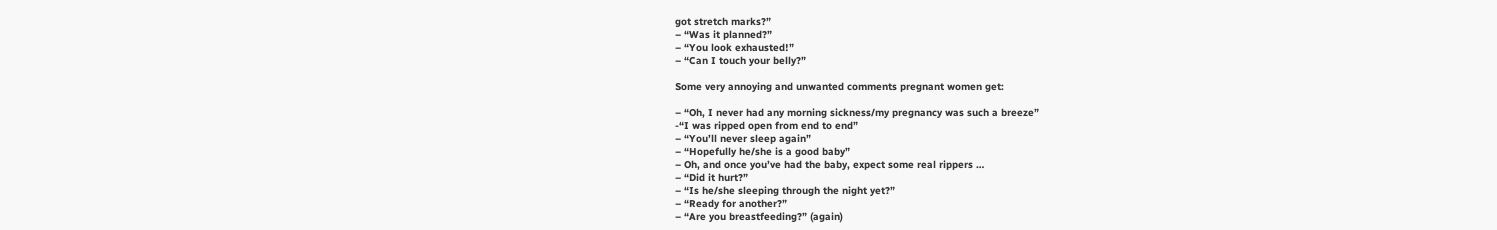got stretch marks?”
– “Was it planned?”
– “You look exhausted!”
– “Can I touch your belly?”

Some very annoying and unwanted comments pregnant women get:

– “Oh, I never had any morning sickness/my pregnancy was such a breeze”
-“I was ripped open from end to end”
– “You’ll never sleep again”
– “Hopefully he/she is a good baby”
– Oh, and once you’ve had the baby, expect some real rippers …
– “Did it hurt?”
– “Is he/she sleeping through the night yet?”
– “Ready for another?”
– “Are you breastfeeding?” (again)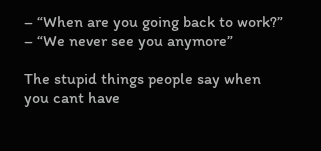– “When are you going back to work?”
– “We never see you anymore”

The stupid things people say when you cant have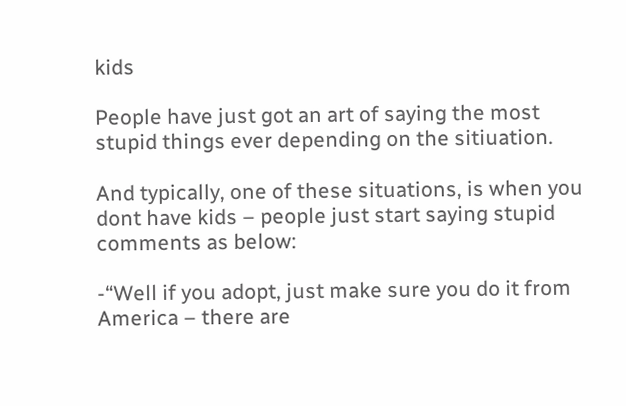kids

People have just got an art of saying the most stupid things ever depending on the sitiuation.

And typically, one of these situations, is when you dont have kids – people just start saying stupid comments as below:

-“Well if you adopt, just make sure you do it from America – there are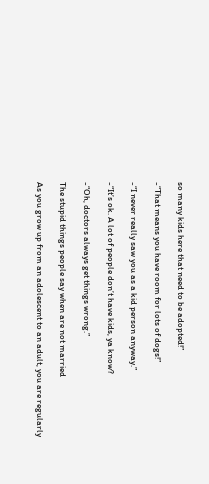so many kids here that need to be adopted!”

-“That means you have room for lots of dogs!”

-“I never really saw you as a kid person anyway.”

-“It’s ok. A lot of people don’t have kids, ya know?

-“Oh, doctors always get things wrong.”

The stupid things people say when are not married

As you grow up from an adolescent to an adult, you are regularly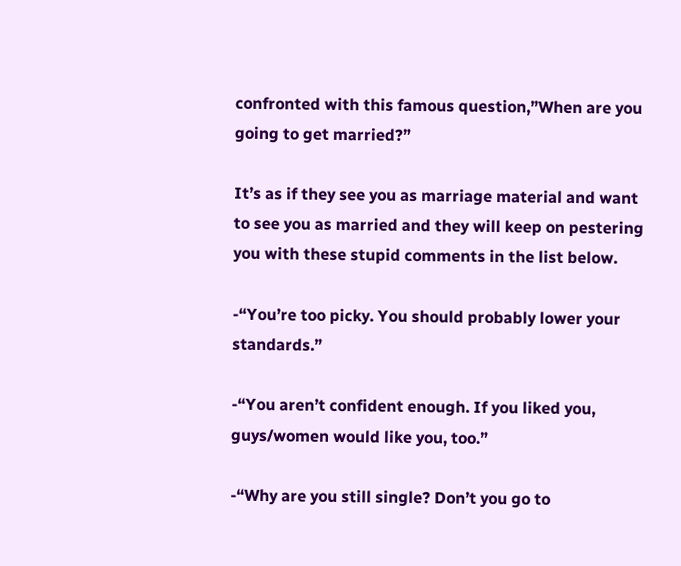confronted with this famous question,”When are you going to get married?”

It’s as if they see you as marriage material and want to see you as married and they will keep on pestering you with these stupid comments in the list below.

-“You’re too picky. You should probably lower your standards.”

-“You aren’t confident enough. If you liked you, guys/women would like you, too.”

-“Why are you still single? Don’t you go to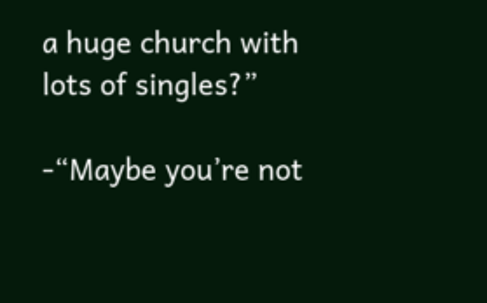a huge church with lots of singles?”

-“Maybe you’re not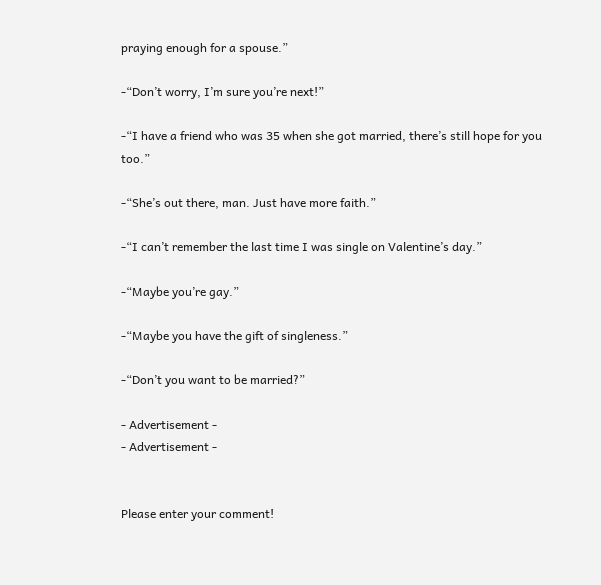praying enough for a spouse.”

-“Don’t worry, I’m sure you’re next!”

-“I have a friend who was 35 when she got married, there’s still hope for you too.”

-“She’s out there, man. Just have more faith.”

-“I can’t remember the last time I was single on Valentine’s day.”

-“Maybe you’re gay.”

-“Maybe you have the gift of singleness.”

-“Don’t you want to be married?”

- Advertisement -
- Advertisement -


Please enter your comment!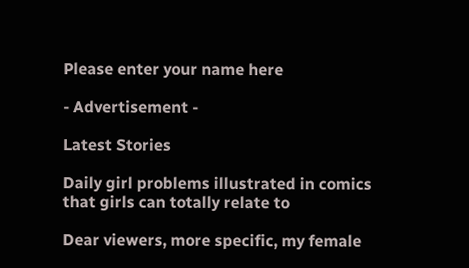Please enter your name here

- Advertisement -

Latest Stories

Daily girl problems illustrated in comics that girls can totally relate to

Dear viewers, more specific, my female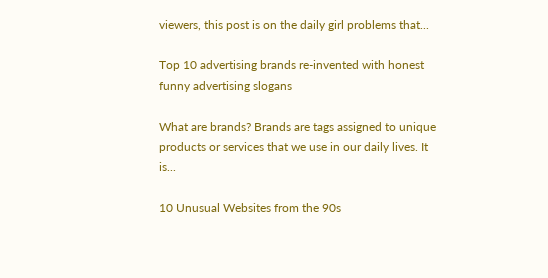viewers, this post is on the daily girl problems that...

Top 10 advertising brands re-invented with honest funny advertising slogans

What are brands? Brands are tags assigned to unique products or services that we use in our daily lives. It is...

10 Unusual Websites from the 90s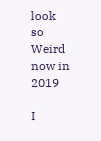look so Weird now in 2019

I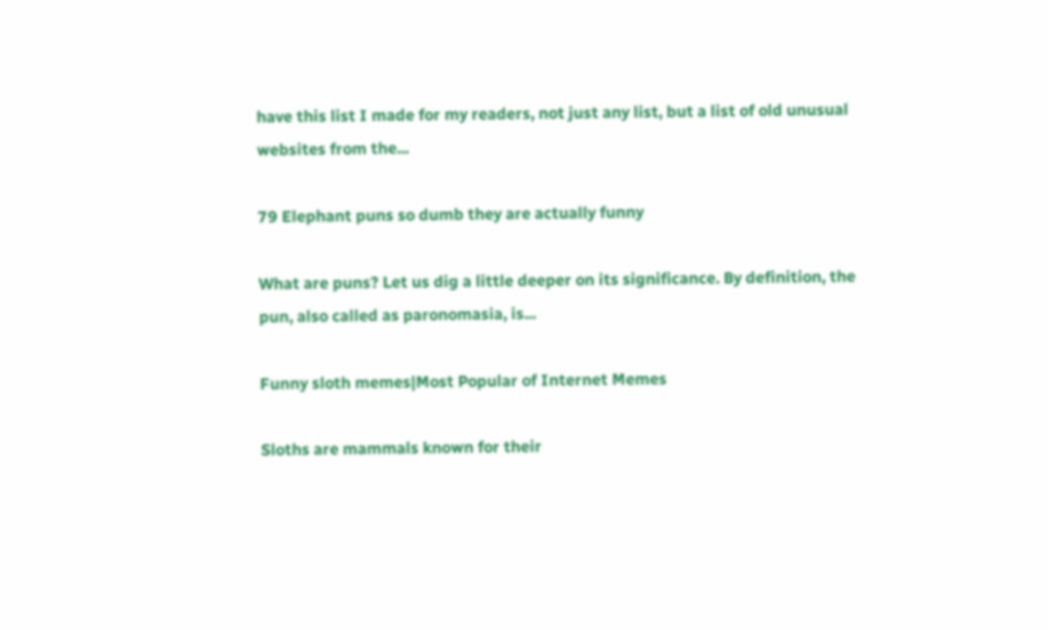have this list I made for my readers, not just any list, but a list of old unusual websites from the...

79 Elephant puns so dumb they are actually funny

What are puns? Let us dig a little deeper on its significance. By definition, the pun, also called as paronomasia, is...

Funny sloth memes|Most Popular of Internet Memes

Sloths are mammals known for their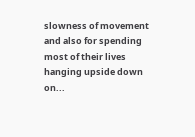slowness of movement and also for spending most of their lives hanging upside down on...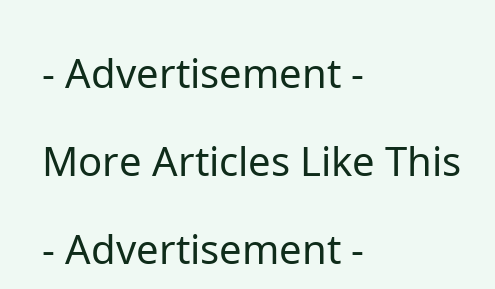- Advertisement -

More Articles Like This

- Advertisement -